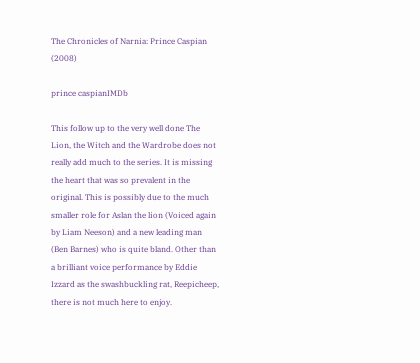The Chronicles of Narnia: Prince Caspian (2008)

prince caspianIMDb

This follow up to the very well done The Lion, the Witch and the Wardrobe does not really add much to the series. It is missing the heart that was so prevalent in the original. This is possibly due to the much smaller role for Aslan the lion (Voiced again by Liam Neeson) and a new leading man (Ben Barnes) who is quite bland. Other than a brilliant voice performance by Eddie Izzard as the swashbuckling rat, Reepicheep, there is not much here to enjoy.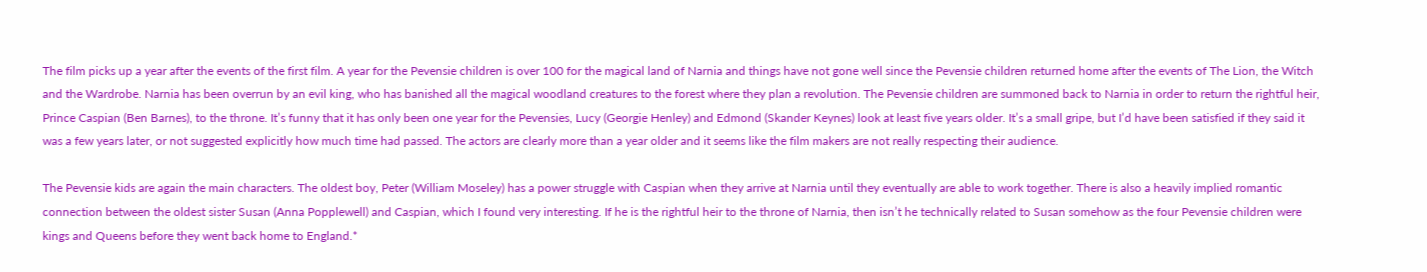The film picks up a year after the events of the first film. A year for the Pevensie children is over 100 for the magical land of Narnia and things have not gone well since the Pevensie children returned home after the events of The Lion, the Witch and the Wardrobe. Narnia has been overrun by an evil king, who has banished all the magical woodland creatures to the forest where they plan a revolution. The Pevensie children are summoned back to Narnia in order to return the rightful heir, Prince Caspian (Ben Barnes), to the throne. It’s funny that it has only been one year for the Pevensies, Lucy (Georgie Henley) and Edmond (Skander Keynes) look at least five years older. It’s a small gripe, but I’d have been satisfied if they said it was a few years later, or not suggested explicitly how much time had passed. The actors are clearly more than a year older and it seems like the film makers are not really respecting their audience.

The Pevensie kids are again the main characters. The oldest boy, Peter (William Moseley) has a power struggle with Caspian when they arrive at Narnia until they eventually are able to work together. There is also a heavily implied romantic connection between the oldest sister Susan (Anna Popplewell) and Caspian, which I found very interesting. If he is the rightful heir to the throne of Narnia, then isn’t he technically related to Susan somehow as the four Pevensie children were kings and Queens before they went back home to England.*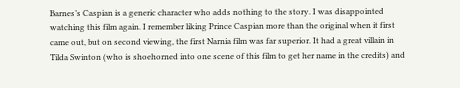Barnes’s Caspian is a generic character who adds nothing to the story. I was disappointed watching this film again. I remember liking Prince Caspian more than the original when it first came out, but on second viewing, the first Narnia film was far superior. It had a great villain in Tilda Swinton (who is shoehorned into one scene of this film to get her name in the credits) and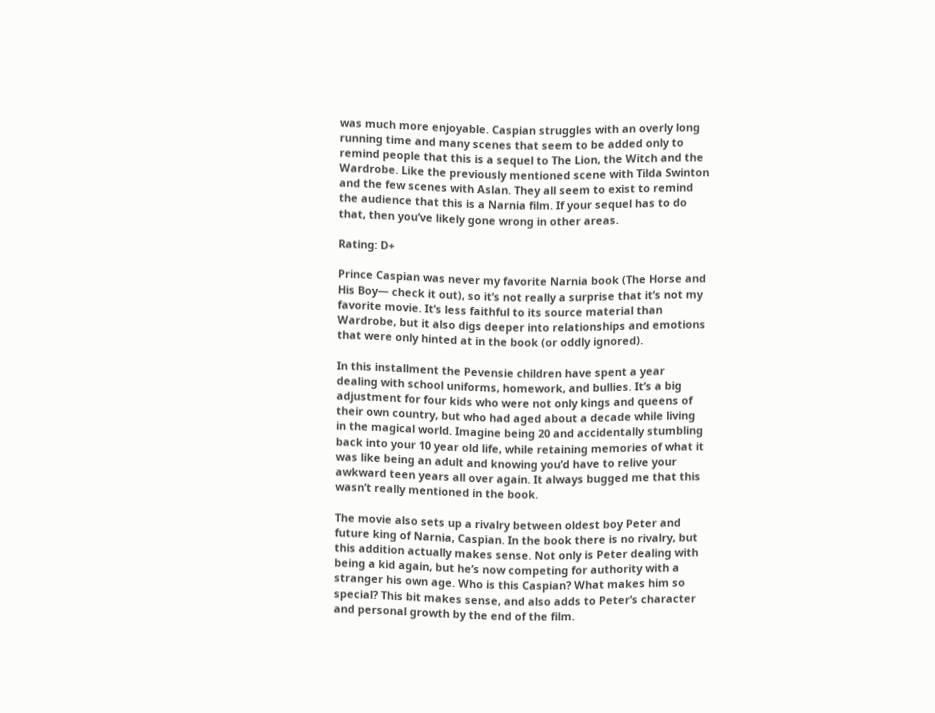was much more enjoyable. Caspian struggles with an overly long running time and many scenes that seem to be added only to remind people that this is a sequel to The Lion, the Witch and the Wardrobe. Like the previously mentioned scene with Tilda Swinton and the few scenes with Aslan. They all seem to exist to remind the audience that this is a Narnia film. If your sequel has to do that, then you’ve likely gone wrong in other areas.

Rating: D+

Prince Caspian was never my favorite Narnia book (The Horse and His Boy— check it out), so it’s not really a surprise that it’s not my favorite movie. It’s less faithful to its source material than Wardrobe, but it also digs deeper into relationships and emotions that were only hinted at in the book (or oddly ignored).

In this installment the Pevensie children have spent a year dealing with school uniforms, homework, and bullies. It’s a big adjustment for four kids who were not only kings and queens of their own country, but who had aged about a decade while living in the magical world. Imagine being 20 and accidentally stumbling back into your 10 year old life, while retaining memories of what it was like being an adult and knowing you’d have to relive your awkward teen years all over again. It always bugged me that this wasn’t really mentioned in the book.

The movie also sets up a rivalry between oldest boy Peter and future king of Narnia, Caspian. In the book there is no rivalry, but this addition actually makes sense. Not only is Peter dealing with being a kid again, but he’s now competing for authority with a stranger his own age. Who is this Caspian? What makes him so special? This bit makes sense, and also adds to Peter’s character and personal growth by the end of the film.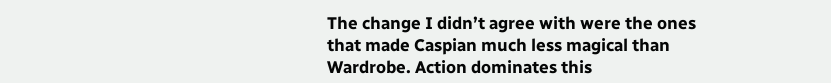The change I didn’t agree with were the ones that made Caspian much less magical than Wardrobe. Action dominates this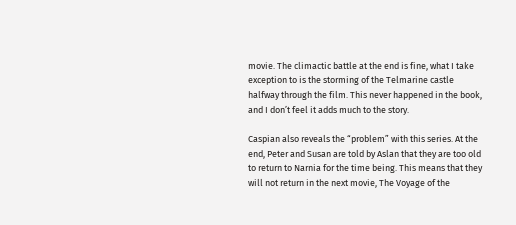movie. The climactic battle at the end is fine, what I take exception to is the storming of the Telmarine castle halfway through the film. This never happened in the book, and I don’t feel it adds much to the story.

Caspian also reveals the “problem” with this series. At the end, Peter and Susan are told by Aslan that they are too old to return to Narnia for the time being. This means that they will not return in the next movie, The Voyage of the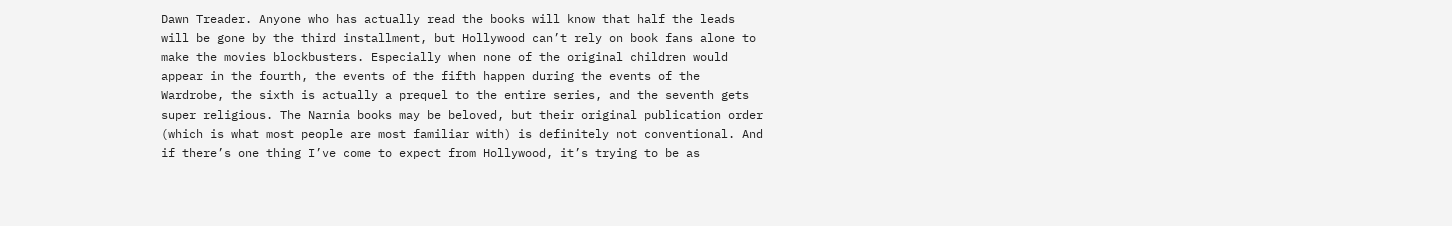Dawn Treader. Anyone who has actually read the books will know that half the leads will be gone by the third installment, but Hollywood can’t rely on book fans alone to make the movies blockbusters. Especially when none of the original children would appear in the fourth, the events of the fifth happen during the events of the Wardrobe, the sixth is actually a prequel to the entire series, and the seventh gets super religious. The Narnia books may be beloved, but their original publication order (which is what most people are most familiar with) is definitely not conventional. And if there’s one thing I’ve come to expect from Hollywood, it’s trying to be as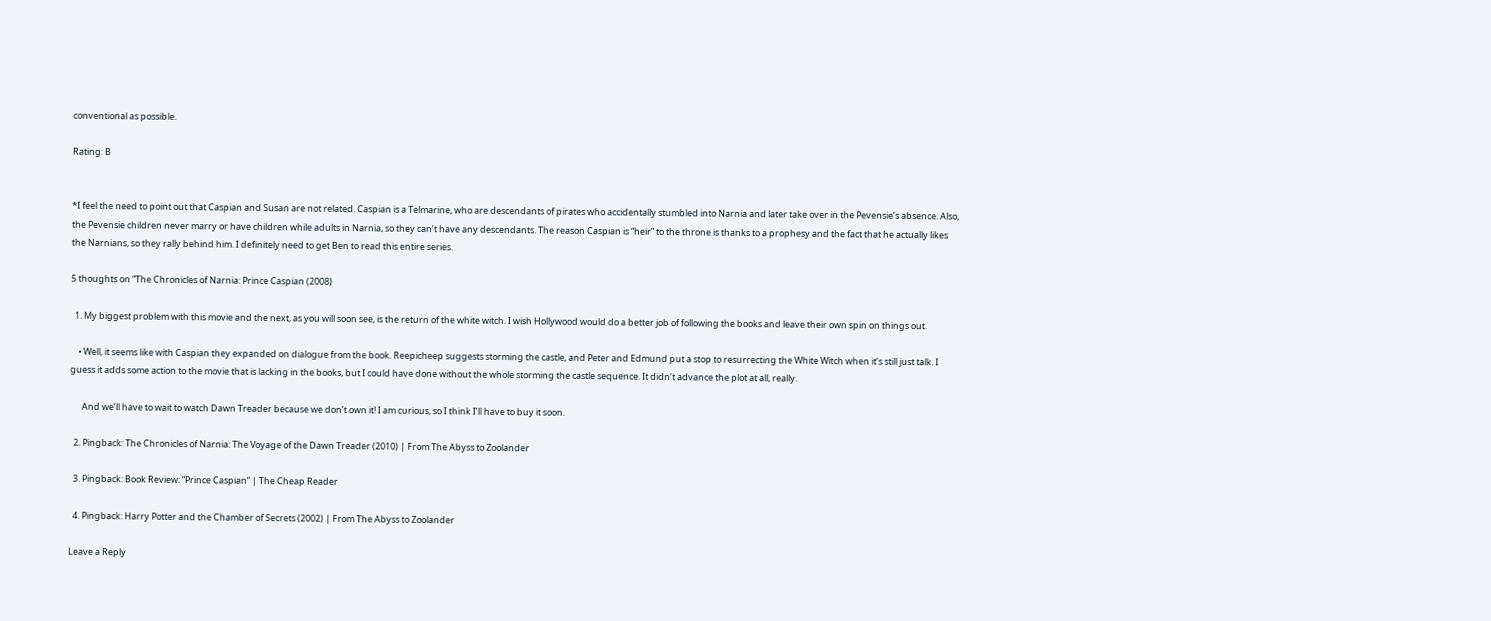conventional as possible.

Rating: B


*I feel the need to point out that Caspian and Susan are not related. Caspian is a Telmarine, who are descendants of pirates who accidentally stumbled into Narnia and later take over in the Pevensie’s absence. Also, the Pevensie children never marry or have children while adults in Narnia, so they can’t have any descendants. The reason Caspian is “heir” to the throne is thanks to a prophesy and the fact that he actually likes the Narnians, so they rally behind him. I definitely need to get Ben to read this entire series.

5 thoughts on “The Chronicles of Narnia: Prince Caspian (2008)

  1. My biggest problem with this movie and the next, as you will soon see, is the return of the white witch. I wish Hollywood would do a better job of following the books and leave their own spin on things out.

    • Well, it seems like with Caspian they expanded on dialogue from the book. Reepicheep suggests storming the castle, and Peter and Edmund put a stop to resurrecting the White Witch when it’s still just talk. I guess it adds some action to the movie that is lacking in the books, but I could have done without the whole storming the castle sequence. It didn’t advance the plot at all, really.

      And we’ll have to wait to watch Dawn Treader because we don’t own it! I am curious, so I think I’ll have to buy it soon.

  2. Pingback: The Chronicles of Narnia: The Voyage of the Dawn Treader (2010) | From The Abyss to Zoolander

  3. Pingback: Book Review: “Prince Caspian” | The Cheap Reader

  4. Pingback: Harry Potter and the Chamber of Secrets (2002) | From The Abyss to Zoolander

Leave a Reply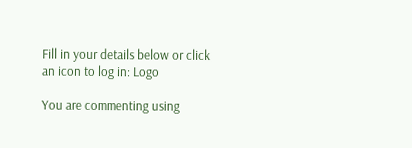Fill in your details below or click an icon to log in: Logo

You are commenting using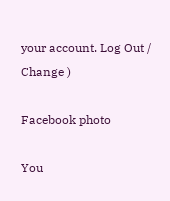your account. Log Out /  Change )

Facebook photo

You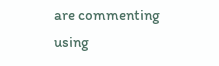are commenting using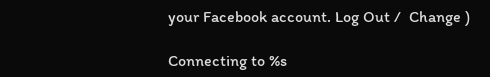your Facebook account. Log Out /  Change )

Connecting to %s